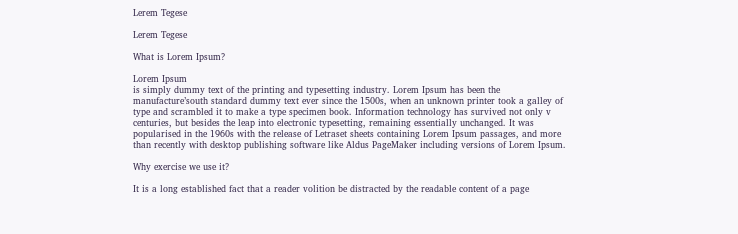Lerem Tegese

Lerem Tegese

What is Lorem Ipsum?

Lorem Ipsum
is simply dummy text of the printing and typesetting industry. Lorem Ipsum has been the manufacture’south standard dummy text ever since the 1500s, when an unknown printer took a galley of type and scrambled it to make a type specimen book. Information technology has survived not only v centuries, but besides the leap into electronic typesetting, remaining essentially unchanged. It was popularised in the 1960s with the release of Letraset sheets containing Lorem Ipsum passages, and more than recently with desktop publishing software like Aldus PageMaker including versions of Lorem Ipsum.

Why exercise we use it?

It is a long established fact that a reader volition be distracted by the readable content of a page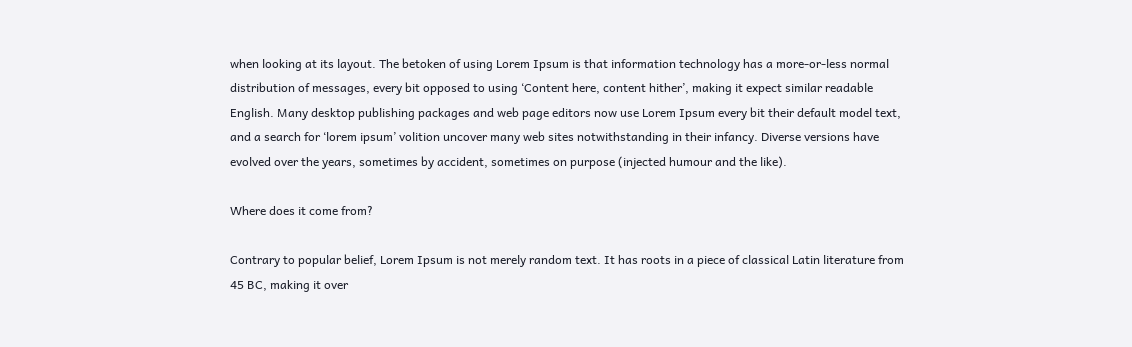when looking at its layout. The betoken of using Lorem Ipsum is that information technology has a more-or-less normal distribution of messages, every bit opposed to using ‘Content here, content hither’, making it expect similar readable English. Many desktop publishing packages and web page editors now use Lorem Ipsum every bit their default model text, and a search for ‘lorem ipsum’ volition uncover many web sites notwithstanding in their infancy. Diverse versions have evolved over the years, sometimes by accident, sometimes on purpose (injected humour and the like).

Where does it come from?

Contrary to popular belief, Lorem Ipsum is not merely random text. It has roots in a piece of classical Latin literature from 45 BC, making it over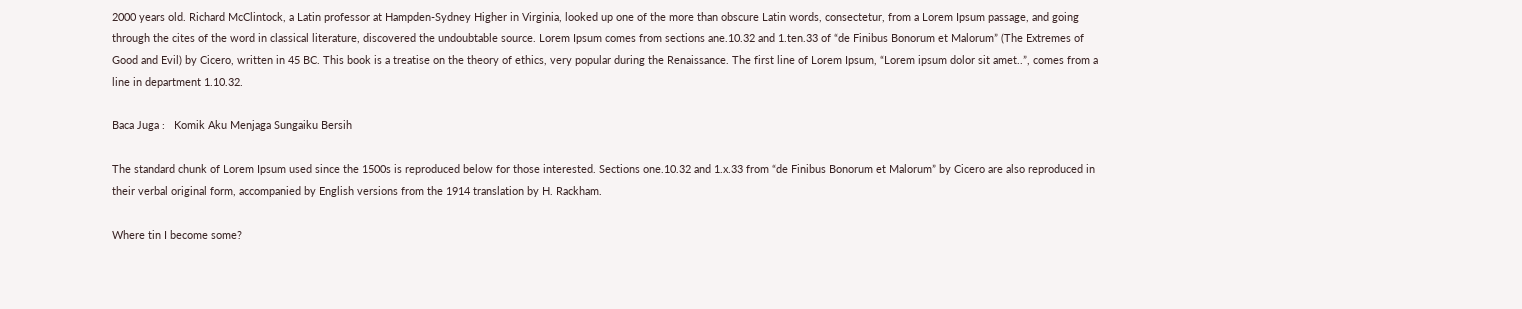2000 years old. Richard McClintock, a Latin professor at Hampden-Sydney Higher in Virginia, looked up one of the more than obscure Latin words, consectetur, from a Lorem Ipsum passage, and going through the cites of the word in classical literature, discovered the undoubtable source. Lorem Ipsum comes from sections ane.10.32 and 1.ten.33 of “de Finibus Bonorum et Malorum” (The Extremes of Good and Evil) by Cicero, written in 45 BC. This book is a treatise on the theory of ethics, very popular during the Renaissance. The first line of Lorem Ipsum, “Lorem ipsum dolor sit amet..”, comes from a line in department 1.10.32.

Baca Juga :   Komik Aku Menjaga Sungaiku Bersih

The standard chunk of Lorem Ipsum used since the 1500s is reproduced below for those interested. Sections one.10.32 and 1.x.33 from “de Finibus Bonorum et Malorum” by Cicero are also reproduced in their verbal original form, accompanied by English versions from the 1914 translation by H. Rackham.

Where tin I become some?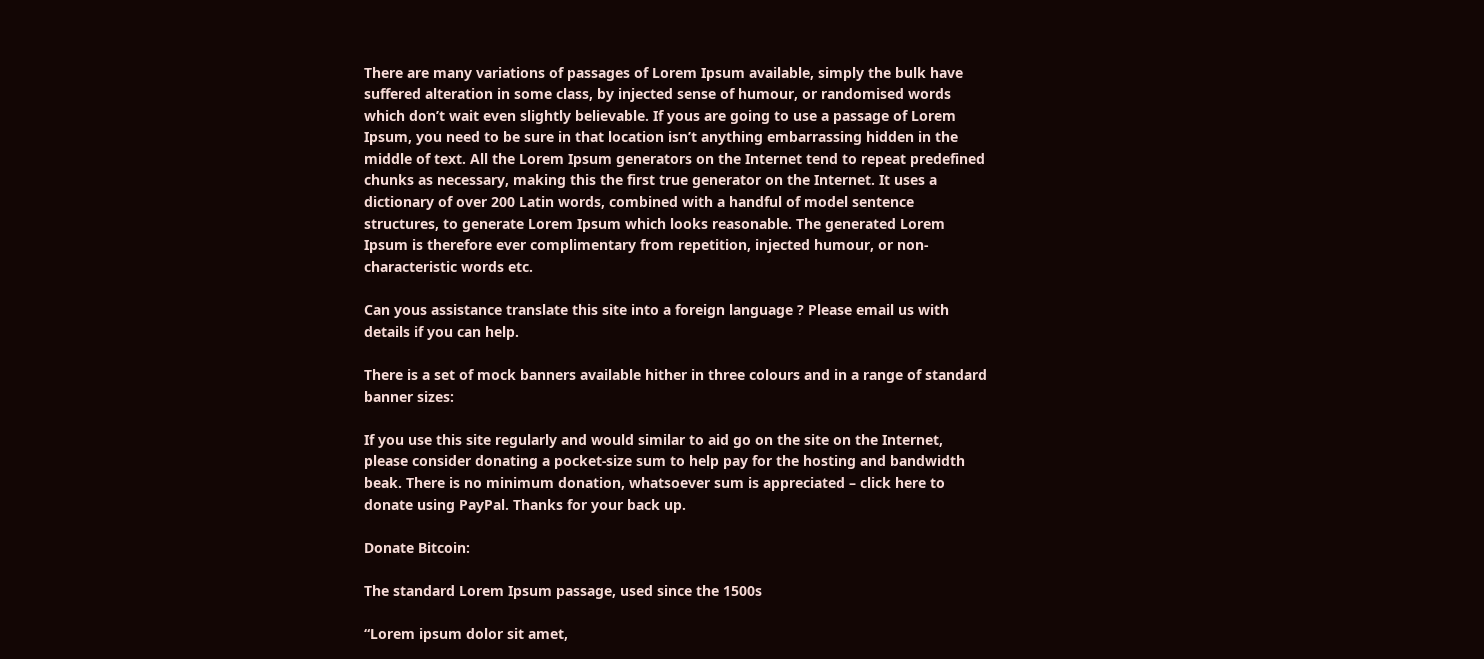There are many variations of passages of Lorem Ipsum available, simply the bulk have suffered alteration in some class, by injected sense of humour, or randomised words which don’t wait even slightly believable. If yous are going to use a passage of Lorem Ipsum, you need to be sure in that location isn’t anything embarrassing hidden in the middle of text. All the Lorem Ipsum generators on the Internet tend to repeat predefined chunks as necessary, making this the first true generator on the Internet. It uses a dictionary of over 200 Latin words, combined with a handful of model sentence structures, to generate Lorem Ipsum which looks reasonable. The generated Lorem Ipsum is therefore ever complimentary from repetition, injected humour, or non-characteristic words etc.

Can yous assistance translate this site into a foreign language ? Please email us with details if you can help.

There is a set of mock banners available hither in three colours and in a range of standard banner sizes:

If you use this site regularly and would similar to aid go on the site on the Internet, please consider donating a pocket-size sum to help pay for the hosting and bandwidth beak. There is no minimum donation, whatsoever sum is appreciated – click here to donate using PayPal. Thanks for your back up.

Donate Bitcoin:

The standard Lorem Ipsum passage, used since the 1500s

“Lorem ipsum dolor sit amet,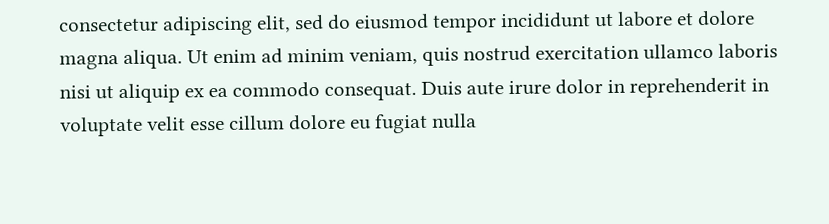consectetur adipiscing elit, sed do eiusmod tempor incididunt ut labore et dolore magna aliqua. Ut enim ad minim veniam, quis nostrud exercitation ullamco laboris nisi ut aliquip ex ea commodo consequat. Duis aute irure dolor in reprehenderit in voluptate velit esse cillum dolore eu fugiat nulla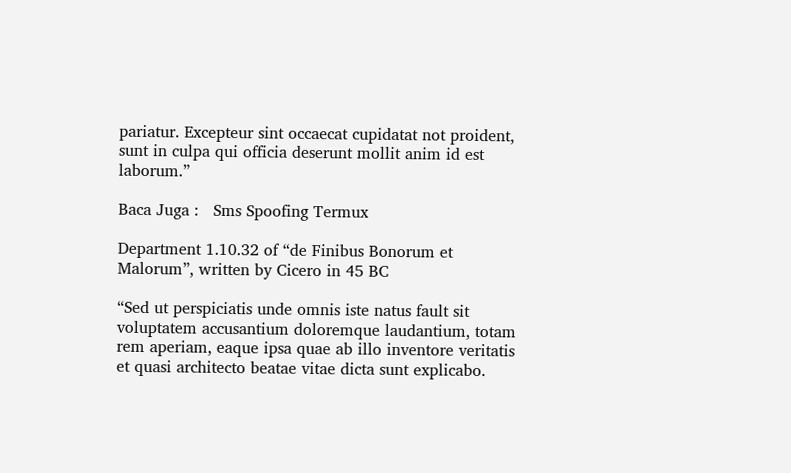pariatur. Excepteur sint occaecat cupidatat not proident, sunt in culpa qui officia deserunt mollit anim id est laborum.”

Baca Juga :   Sms Spoofing Termux

Department 1.10.32 of “de Finibus Bonorum et Malorum”, written by Cicero in 45 BC

“Sed ut perspiciatis unde omnis iste natus fault sit voluptatem accusantium doloremque laudantium, totam rem aperiam, eaque ipsa quae ab illo inventore veritatis et quasi architecto beatae vitae dicta sunt explicabo.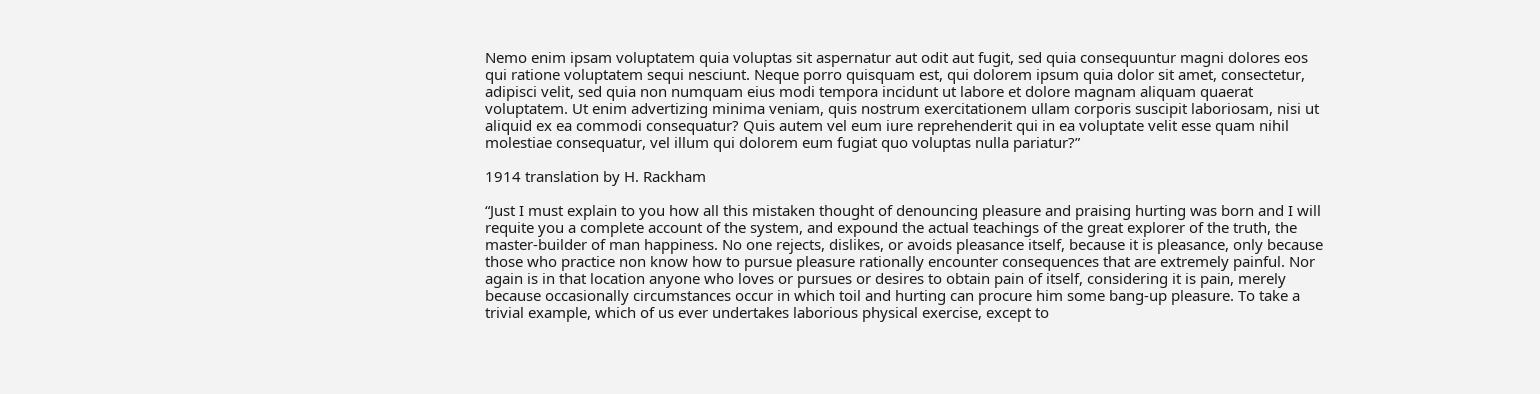Nemo enim ipsam voluptatem quia voluptas sit aspernatur aut odit aut fugit, sed quia consequuntur magni dolores eos qui ratione voluptatem sequi nesciunt. Neque porro quisquam est, qui dolorem ipsum quia dolor sit amet, consectetur, adipisci velit, sed quia non numquam eius modi tempora incidunt ut labore et dolore magnam aliquam quaerat voluptatem. Ut enim advertizing minima veniam, quis nostrum exercitationem ullam corporis suscipit laboriosam, nisi ut aliquid ex ea commodi consequatur? Quis autem vel eum iure reprehenderit qui in ea voluptate velit esse quam nihil molestiae consequatur, vel illum qui dolorem eum fugiat quo voluptas nulla pariatur?”

1914 translation by H. Rackham

“Just I must explain to you how all this mistaken thought of denouncing pleasure and praising hurting was born and I will requite you a complete account of the system, and expound the actual teachings of the great explorer of the truth, the master-builder of man happiness. No one rejects, dislikes, or avoids pleasance itself, because it is pleasance, only because those who practice non know how to pursue pleasure rationally encounter consequences that are extremely painful. Nor again is in that location anyone who loves or pursues or desires to obtain pain of itself, considering it is pain, merely because occasionally circumstances occur in which toil and hurting can procure him some bang-up pleasure. To take a trivial example, which of us ever undertakes laborious physical exercise, except to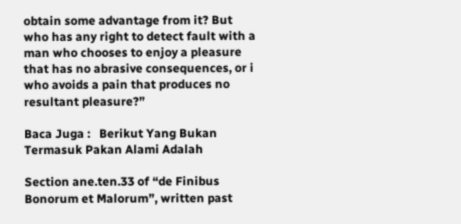obtain some advantage from it? But who has any right to detect fault with a man who chooses to enjoy a pleasure that has no abrasive consequences, or i who avoids a pain that produces no resultant pleasure?”

Baca Juga :   Berikut Yang Bukan Termasuk Pakan Alami Adalah

Section ane.ten.33 of “de Finibus Bonorum et Malorum”, written past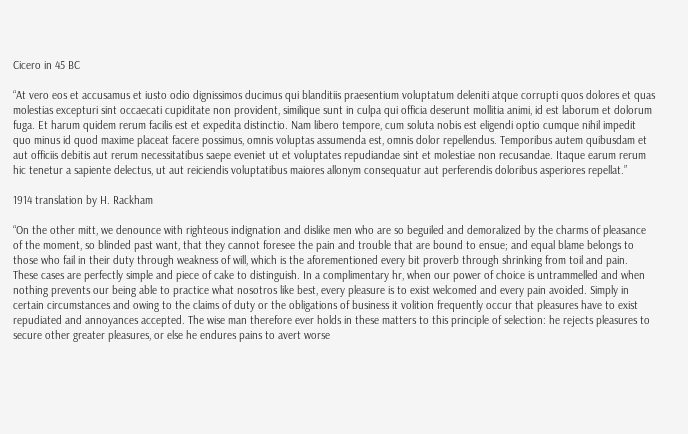Cicero in 45 BC

“At vero eos et accusamus et iusto odio dignissimos ducimus qui blanditiis praesentium voluptatum deleniti atque corrupti quos dolores et quas molestias excepturi sint occaecati cupiditate non provident, similique sunt in culpa qui officia deserunt mollitia animi, id est laborum et dolorum fuga. Et harum quidem rerum facilis est et expedita distinctio. Nam libero tempore, cum soluta nobis est eligendi optio cumque nihil impedit quo minus id quod maxime placeat facere possimus, omnis voluptas assumenda est, omnis dolor repellendus. Temporibus autem quibusdam et aut officiis debitis aut rerum necessitatibus saepe eveniet ut et voluptates repudiandae sint et molestiae non recusandae. Itaque earum rerum hic tenetur a sapiente delectus, ut aut reiciendis voluptatibus maiores allonym consequatur aut perferendis doloribus asperiores repellat.”

1914 translation by H. Rackham

“On the other mitt, we denounce with righteous indignation and dislike men who are so beguiled and demoralized by the charms of pleasance of the moment, so blinded past want, that they cannot foresee the pain and trouble that are bound to ensue; and equal blame belongs to those who fail in their duty through weakness of will, which is the aforementioned every bit proverb through shrinking from toil and pain. These cases are perfectly simple and piece of cake to distinguish. In a complimentary hr, when our power of choice is untrammelled and when nothing prevents our being able to practice what nosotros like best, every pleasure is to exist welcomed and every pain avoided. Simply in certain circumstances and owing to the claims of duty or the obligations of business it volition frequently occur that pleasures have to exist repudiated and annoyances accepted. The wise man therefore ever holds in these matters to this principle of selection: he rejects pleasures to secure other greater pleasures, or else he endures pains to avert worse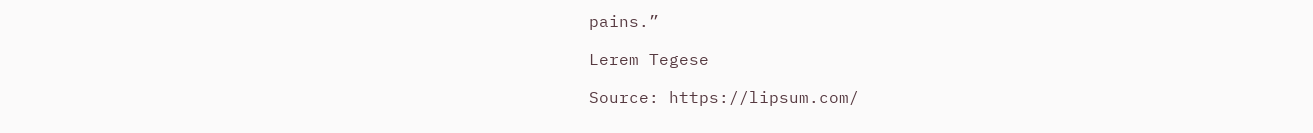pains.”

Lerem Tegese

Source: https://lipsum.com/